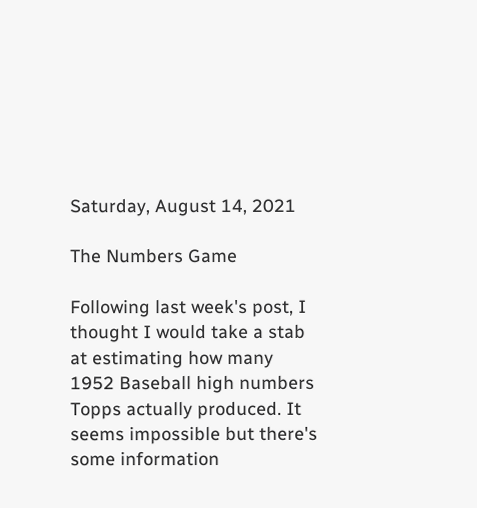Saturday, August 14, 2021

The Numbers Game

Following last week's post, I thought I would take a stab at estimating how many 1952 Baseball high numbers Topps actually produced. It seems impossible but there's some information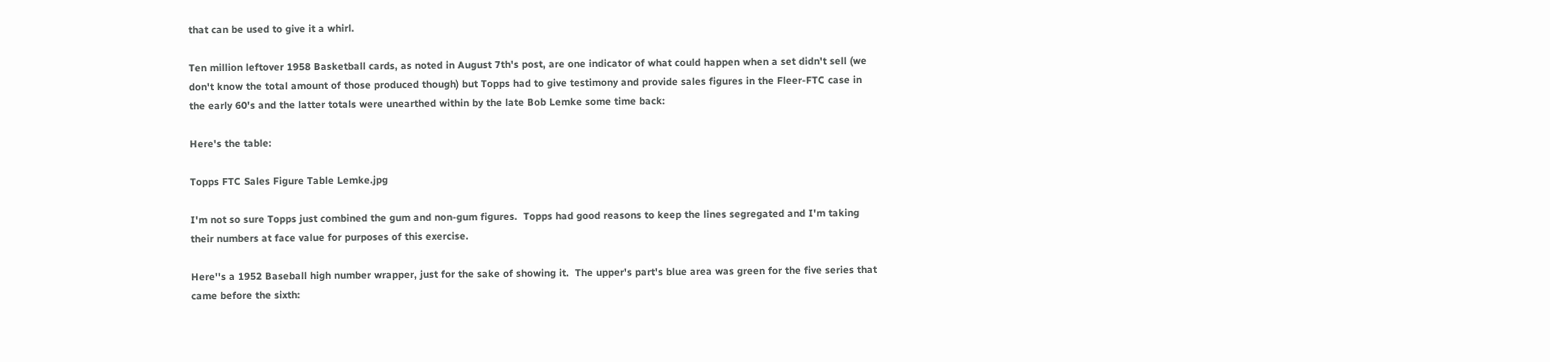that can be used to give it a whirl.

Ten million leftover 1958 Basketball cards, as noted in August 7th's post, are one indicator of what could happen when a set didn't sell (we don't know the total amount of those produced though) but Topps had to give testimony and provide sales figures in the Fleer-FTC case in the early 60's and the latter totals were unearthed within by the late Bob Lemke some time back:

Here's the table:

Topps FTC Sales Figure Table Lemke.jpg

I'm not so sure Topps just combined the gum and non-gum figures.  Topps had good reasons to keep the lines segregated and I'm taking their numbers at face value for purposes of this exercise.

Here''s a 1952 Baseball high number wrapper, just for the sake of showing it.  The upper's part's blue area was green for the five series that came before the sixth: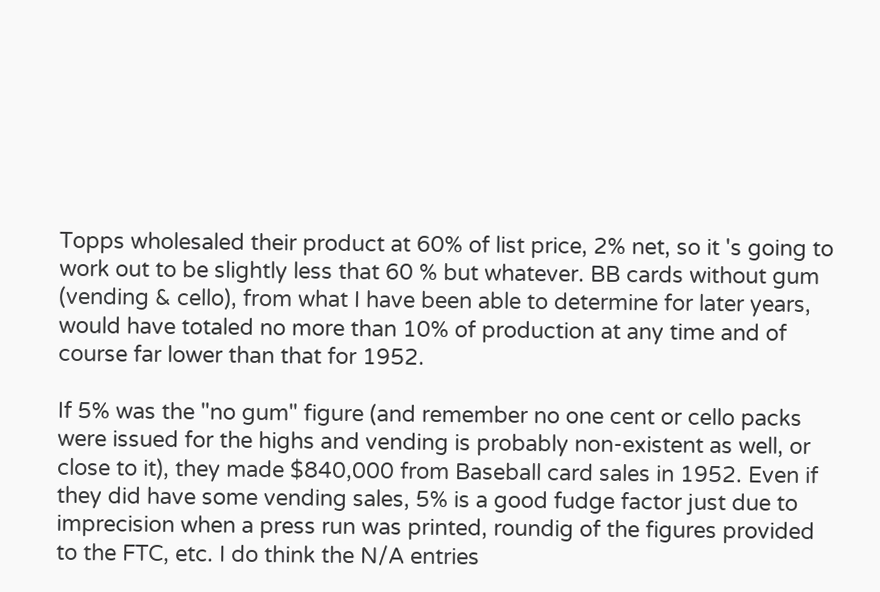Topps wholesaled their product at 60% of list price, 2% net, so it 's going to work out to be slightly less that 60 % but whatever. BB cards without gum (vending & cello), from what I have been able to determine for later years, would have totaled no more than 10% of production at any time and of course far lower than that for 1952.

If 5% was the "no gum" figure (and remember no one cent or cello packs were issued for the highs and vending is probably non-existent as well, or close to it), they made $840,000 from Baseball card sales in 1952. Even if they did have some vending sales, 5% is a good fudge factor just due to imprecision when a press run was printed, roundig of the figures provided to the FTC, etc. I do think the N/A entries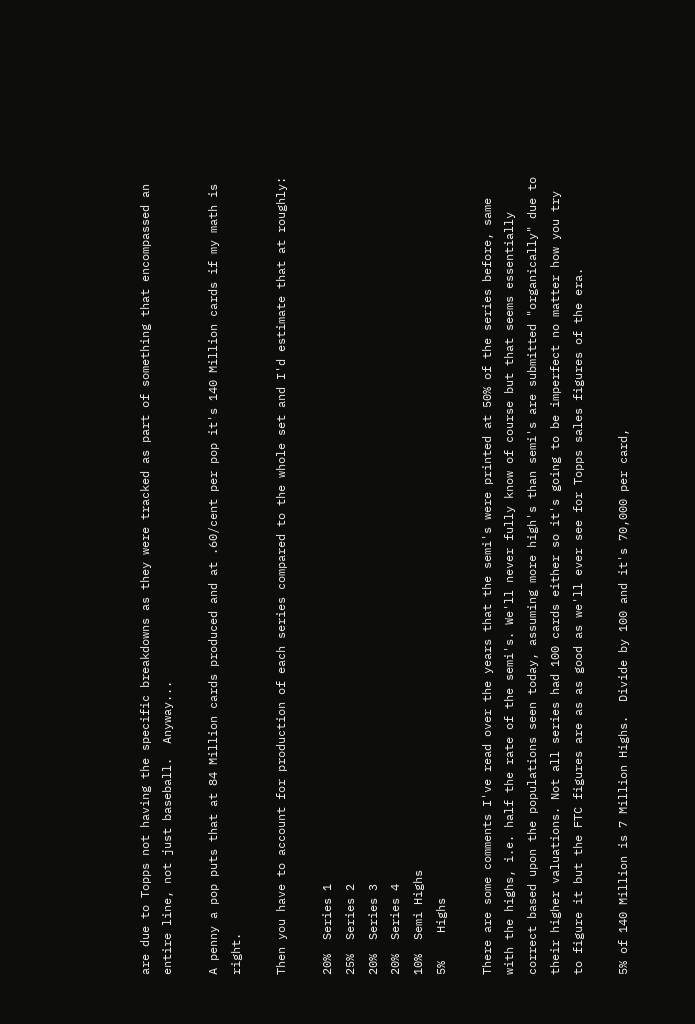are due to Topps not having the specific breakdowns as they were tracked as part of something that encompassed an entire line, not just baseball.  Anyway...

A penny a pop puts that at 84 Million cards produced and at .60/cent per pop it's 140 Million cards if my math is right.

Then you have to account for production of each series compared to the whole set and I'd estimate that at roughly:

20%  Series 1
25%  Series 2
20%  Series 3
20%  Series 4
10%  Semi Highs
5%    Highs

There are some comments I've read over the years that the semi's were printed at 50% of the series before, same with the highs, i.e. half the rate of the semi's. We'll never fully know of course but that seems essentially correct based upon the populations seen today, assuming more high's than semi's are submitted "organically" due to their higher valuations. Not all series had 100 cards either so it's going to be imperfect no matter how you try to figure it but the FTC figures are as as good as we'll ever see for Topps sales figures of the era.

5% of 140 Million is 7 Million Highs.  Divide by 100 and it's 70,000 per card,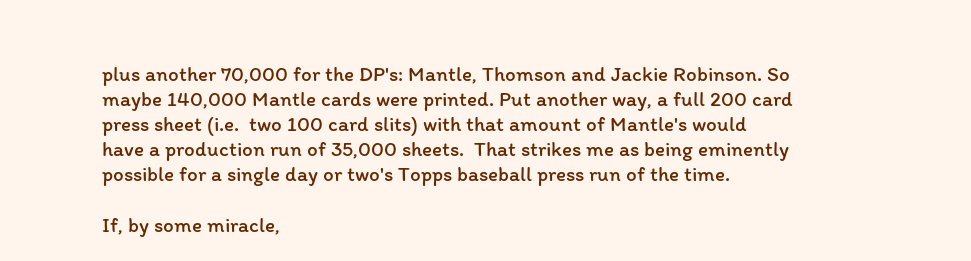plus another 70,000 for the DP's: Mantle, Thomson and Jackie Robinson. So maybe 140,000 Mantle cards were printed. Put another way, a full 200 card press sheet (i.e.  two 100 card slits) with that amount of Mantle's would have a production run of 35,000 sheets.  That strikes me as being eminently possible for a single day or two's Topps baseball press run of the time.

If, by some miracle,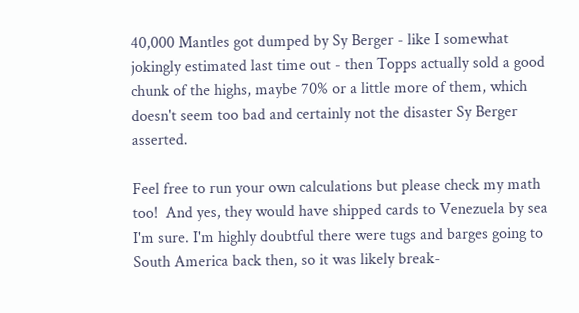40,000 Mantles got dumped by Sy Berger - like I somewhat jokingly estimated last time out - then Topps actually sold a good chunk of the highs, maybe 70% or a little more of them, which doesn't seem too bad and certainly not the disaster Sy Berger asserted.

Feel free to run your own calculations but please check my math too!  And yes, they would have shipped cards to Venezuela by sea I'm sure. I'm highly doubtful there were tugs and barges going to South America back then, so it was likely break-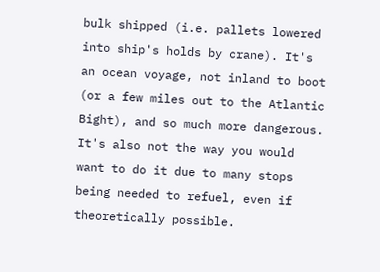bulk shipped (i.e. pallets lowered into ship's holds by crane). It's an ocean voyage, not inland to boot (or a few miles out to the Atlantic Bight), and so much more dangerous.  It's also not the way you would want to do it due to many stops being needed to refuel, even if theoretically possible.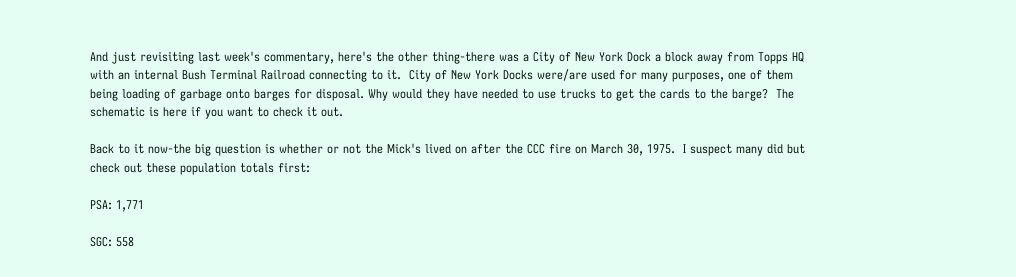And just revisiting last week's commentary, here's the other thing-there was a City of New York Dock a block away from Topps HQ with an internal Bush Terminal Railroad connecting to it.  City of New York Docks were/are used for many purposes, one of them being loading of garbage onto barges for disposal. Why would they have needed to use trucks to get the cards to the barge?  The schematic is here if you want to check it out.

Back to it now-the big question is whether or not the Mick's lived on after the CCC fire on March 30, 1975.  I suspect many did but check out these population totals first:

PSA: 1,771

SGC: 558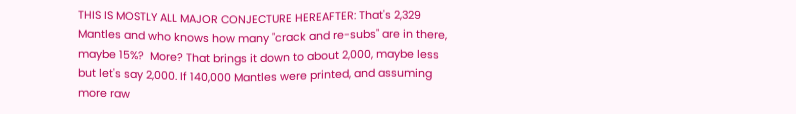THIS IS MOSTLY ALL MAJOR CONJECTURE HEREAFTER: That's 2,329 Mantles and who knows how many "crack and re-subs" are in there, maybe 15%?  More? That brings it down to about 2,000, maybe less but let's say 2,000. If 140,000 Mantles were printed, and assuming more raw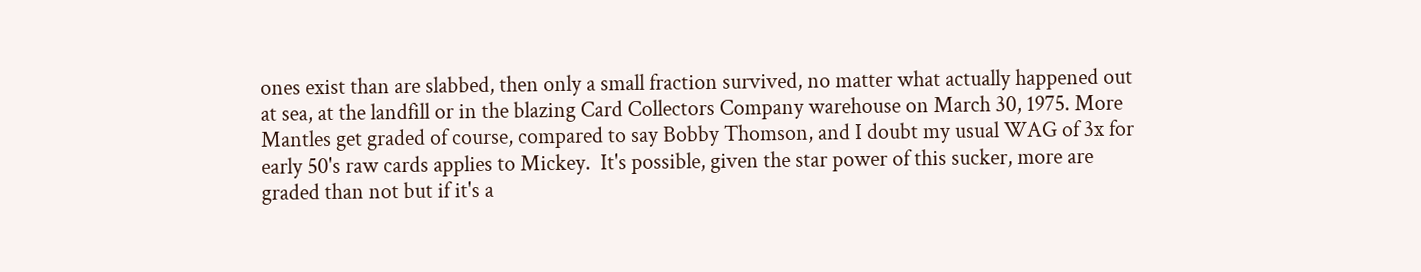ones exist than are slabbed, then only a small fraction survived, no matter what actually happened out at sea, at the landfill or in the blazing Card Collectors Company warehouse on March 30, 1975. More Mantles get graded of course, compared to say Bobby Thomson, and I doubt my usual WAG of 3x for early 50's raw cards applies to Mickey.  It's possible, given the star power of this sucker, more are graded than not but if it's a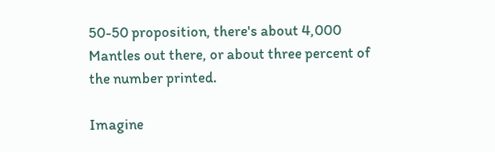50-50 proposition, there's about 4,000 Mantles out there, or about three percent of the number printed.

Imagine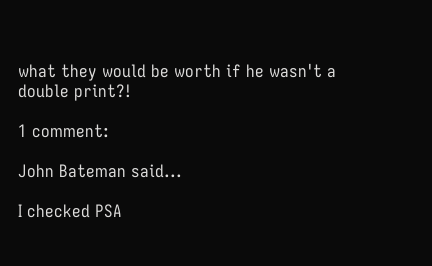what they would be worth if he wasn't a double print?!

1 comment:

John Bateman said...

I checked PSA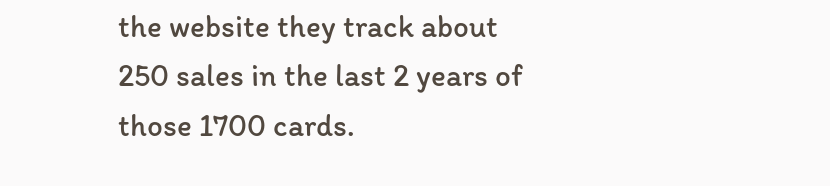the website they track about 250 sales in the last 2 years of those 1700 cards.